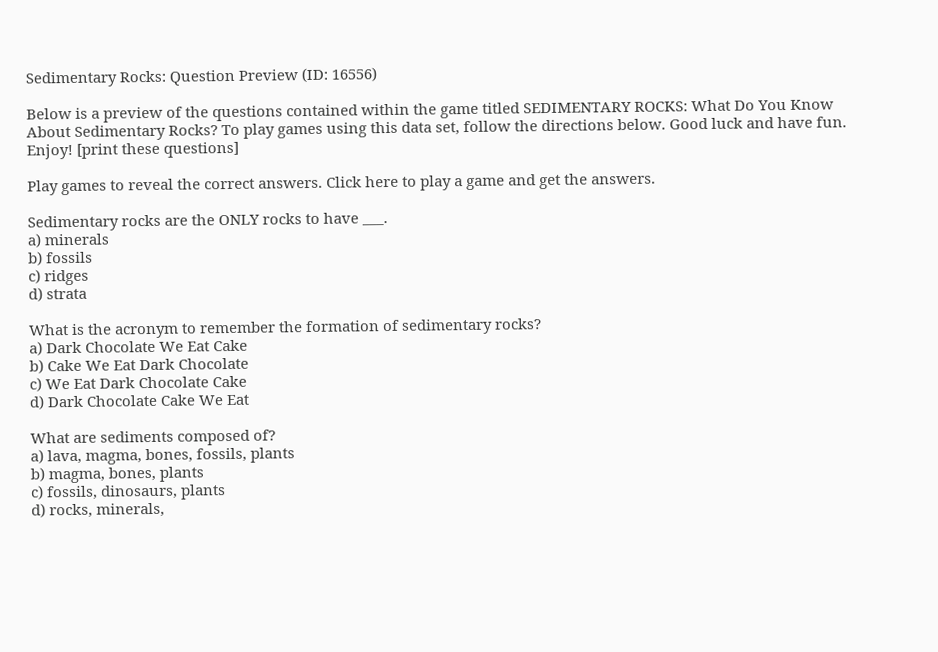Sedimentary Rocks: Question Preview (ID: 16556)

Below is a preview of the questions contained within the game titled SEDIMENTARY ROCKS: What Do You Know About Sedimentary Rocks? To play games using this data set, follow the directions below. Good luck and have fun. Enjoy! [print these questions]

Play games to reveal the correct answers. Click here to play a game and get the answers.

Sedimentary rocks are the ONLY rocks to have ___.
a) minerals
b) fossils
c) ridges
d) strata

What is the acronym to remember the formation of sedimentary rocks?
a) Dark Chocolate We Eat Cake
b) Cake We Eat Dark Chocolate
c) We Eat Dark Chocolate Cake
d) Dark Chocolate Cake We Eat

What are sediments composed of?
a) lava, magma, bones, fossils, plants
b) magma, bones, plants
c) fossils, dinosaurs, plants
d) rocks, minerals,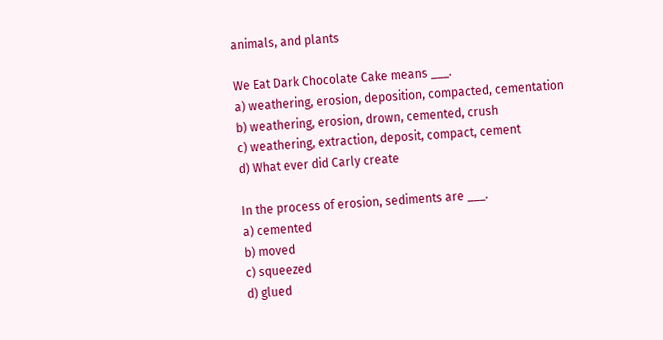animals, and plants

We Eat Dark Chocolate Cake means ___.
a) weathering, erosion, deposition, compacted, cementation
b) weathering, erosion, drown, cemented, crush
c) weathering, extraction, deposit, compact, cement
d) What ever did Carly create

In the process of erosion, sediments are ___.
a) cemented
b) moved
c) squeezed
d) glued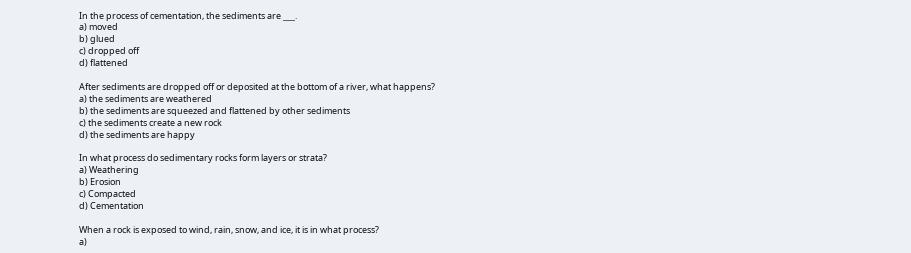In the process of cementation, the sediments are ___.
a) moved
b) glued
c) dropped off
d) flattened

After sediments are dropped off or deposited at the bottom of a river, what happens?
a) the sediments are weathered
b) the sediments are squeezed and flattened by other sediments
c) the sediments create a new rock
d) the sediments are happy

In what process do sedimentary rocks form layers or strata?
a) Weathering
b) Erosion
c) Compacted
d) Cementation

When a rock is exposed to wind, rain, snow, and ice, it is in what process?
a)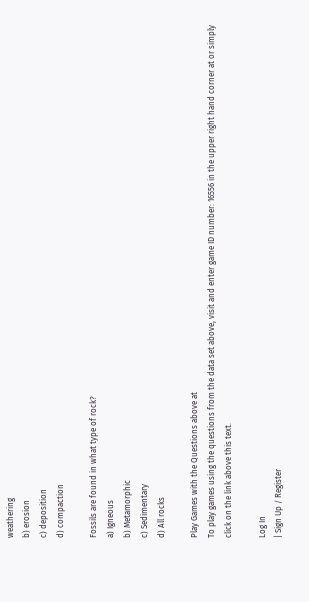weathering
b) erosion
c) deposition
d) compaction

Fossils are found in what type of rock?
a) Igneous
b) Metamorphic
c) Sedimentary
d) All rocks

Play Games with the Questions above at
To play games using the questions from the data set above, visit and enter game ID number: 16556 in the upper right hand corner at or simply click on the link above this text.

Log In
| Sign Up / Register